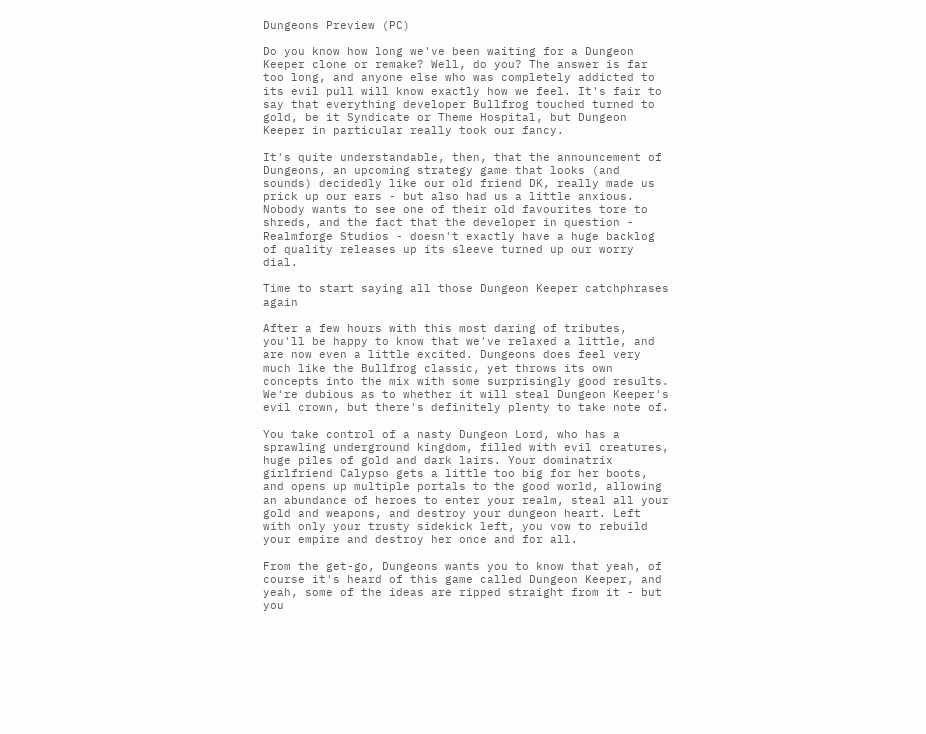Dungeons Preview (PC)

Do you know how long we've been waiting for a Dungeon Keeper clone or remake? Well, do you? The answer is far too long, and anyone else who was completely addicted to its evil pull will know exactly how we feel. It's fair to say that everything developer Bullfrog touched turned to gold, be it Syndicate or Theme Hospital, but Dungeon Keeper in particular really took our fancy.

It's quite understandable, then, that the announcement of Dungeons, an upcoming strategy game that looks (and sounds) decidedly like our old friend DK, really made us prick up our ears - but also had us a little anxious. Nobody wants to see one of their old favourites tore to shreds, and the fact that the developer in question - Realmforge Studios - doesn't exactly have a huge backlog of quality releases up its sleeve turned up our worry dial.

Time to start saying all those Dungeon Keeper catchphrases again

After a few hours with this most daring of tributes, you'll be happy to know that we've relaxed a little, and are now even a little excited. Dungeons does feel very much like the Bullfrog classic, yet throws its own concepts into the mix with some surprisingly good results. We're dubious as to whether it will steal Dungeon Keeper's evil crown, but there's definitely plenty to take note of.

You take control of a nasty Dungeon Lord, who has a sprawling underground kingdom, filled with evil creatures, huge piles of gold and dark lairs. Your dominatrix girlfriend Calypso gets a little too big for her boots, and opens up multiple portals to the good world, allowing an abundance of heroes to enter your realm, steal all your gold and weapons, and destroy your dungeon heart. Left with only your trusty sidekick left, you vow to rebuild your empire and destroy her once and for all.

From the get-go, Dungeons wants you to know that yeah, of course it's heard of this game called Dungeon Keeper, and yeah, some of the ideas are ripped straight from it - but you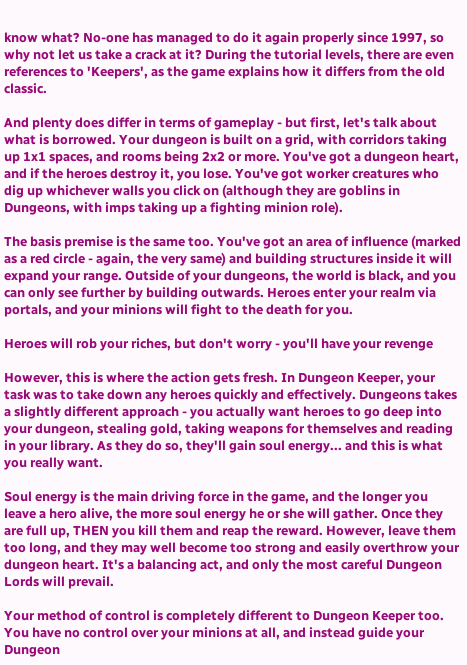know what? No-one has managed to do it again properly since 1997, so why not let us take a crack at it? During the tutorial levels, there are even references to 'Keepers', as the game explains how it differs from the old classic.

And plenty does differ in terms of gameplay - but first, let's talk about what is borrowed. Your dungeon is built on a grid, with corridors taking up 1x1 spaces, and rooms being 2x2 or more. You've got a dungeon heart, and if the heroes destroy it, you lose. You've got worker creatures who dig up whichever walls you click on (although they are goblins in Dungeons, with imps taking up a fighting minion role).

The basis premise is the same too. You've got an area of influence (marked as a red circle - again, the very same) and building structures inside it will expand your range. Outside of your dungeons, the world is black, and you can only see further by building outwards. Heroes enter your realm via portals, and your minions will fight to the death for you.

Heroes will rob your riches, but don't worry - you'll have your revenge

However, this is where the action gets fresh. In Dungeon Keeper, your task was to take down any heroes quickly and effectively. Dungeons takes a slightly different approach - you actually want heroes to go deep into your dungeon, stealing gold, taking weapons for themselves and reading in your library. As they do so, they'll gain soul energy... and this is what you really want.

Soul energy is the main driving force in the game, and the longer you leave a hero alive, the more soul energy he or she will gather. Once they are full up, THEN you kill them and reap the reward. However, leave them too long, and they may well become too strong and easily overthrow your dungeon heart. It's a balancing act, and only the most careful Dungeon Lords will prevail.

Your method of control is completely different to Dungeon Keeper too. You have no control over your minions at all, and instead guide your Dungeon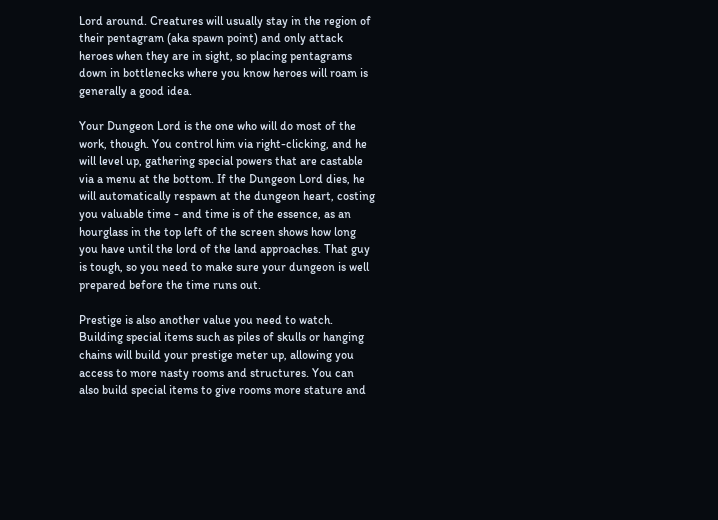Lord around. Creatures will usually stay in the region of their pentagram (aka spawn point) and only attack heroes when they are in sight, so placing pentagrams down in bottlenecks where you know heroes will roam is generally a good idea.

Your Dungeon Lord is the one who will do most of the work, though. You control him via right-clicking, and he will level up, gathering special powers that are castable via a menu at the bottom. If the Dungeon Lord dies, he will automatically respawn at the dungeon heart, costing you valuable time - and time is of the essence, as an hourglass in the top left of the screen shows how long you have until the lord of the land approaches. That guy is tough, so you need to make sure your dungeon is well prepared before the time runs out.

Prestige is also another value you need to watch. Building special items such as piles of skulls or hanging chains will build your prestige meter up, allowing you access to more nasty rooms and structures. You can also build special items to give rooms more stature and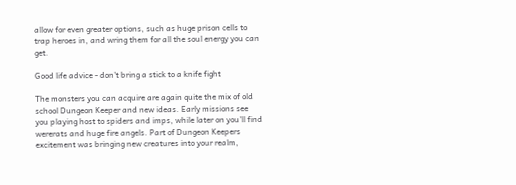allow for even greater options, such as huge prison cells to trap heroes in, and wring them for all the soul energy you can get.

Good life advice - don't bring a stick to a knife fight

The monsters you can acquire are again quite the mix of old school Dungeon Keeper and new ideas. Early missions see you playing host to spiders and imps, while later on you'll find wererats and huge fire angels. Part of Dungeon Keepers excitement was bringing new creatures into your realm,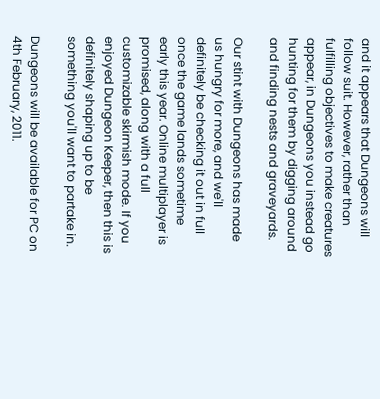and it appears that Dungeons will follow suit. However, rather than fulfilling objectives to make creatures appear, in Dungeons you instead go hunting for them by digging around and finding nests and graveyards.

Our stint with Dungeons has made us hungry for more, and we'll definitely be checking it out in full once the game lands sometime early this year. Online multiplayer is promised, along with a full customizable skirmish mode. If you enjoyed Dungeon Keeper, then this is definitely shaping up to be something you'll want to partake in.

Dungeons will be available for PC on 4th February, 2011.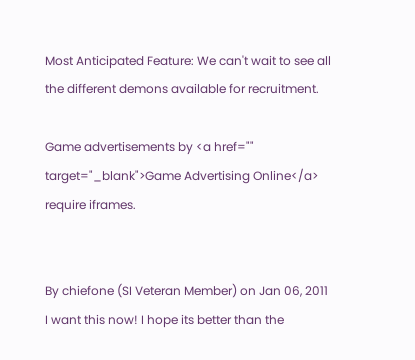Most Anticipated Feature: We can't wait to see all the different demons available for recruitment.

Game advertisements by <a href="" target="_blank">Game Advertising Online</a> require iframes.


By chiefone (SI Veteran Member) on Jan 06, 2011
I want this now! I hope its better than the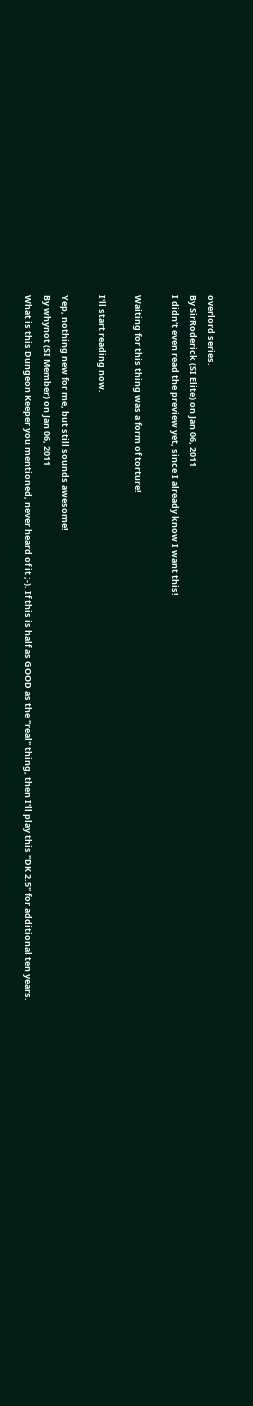overlord series.
By SirRoderick (SI Elite) on Jan 06, 2011
I didn't even read the preview yet, since I already know I want this!

Waiting for this thing was a form of torture!

I'll start reading now.

Yep, nothing new for me, but still sounds awesome!
By whynot (SI Member) on Jan 06, 2011
What is this Dungeon Keeper you mentioned, never heard of it ;-). If this is half as GOOD as the "real" thing, then I'll play this "DK 2.5" for additional ten years.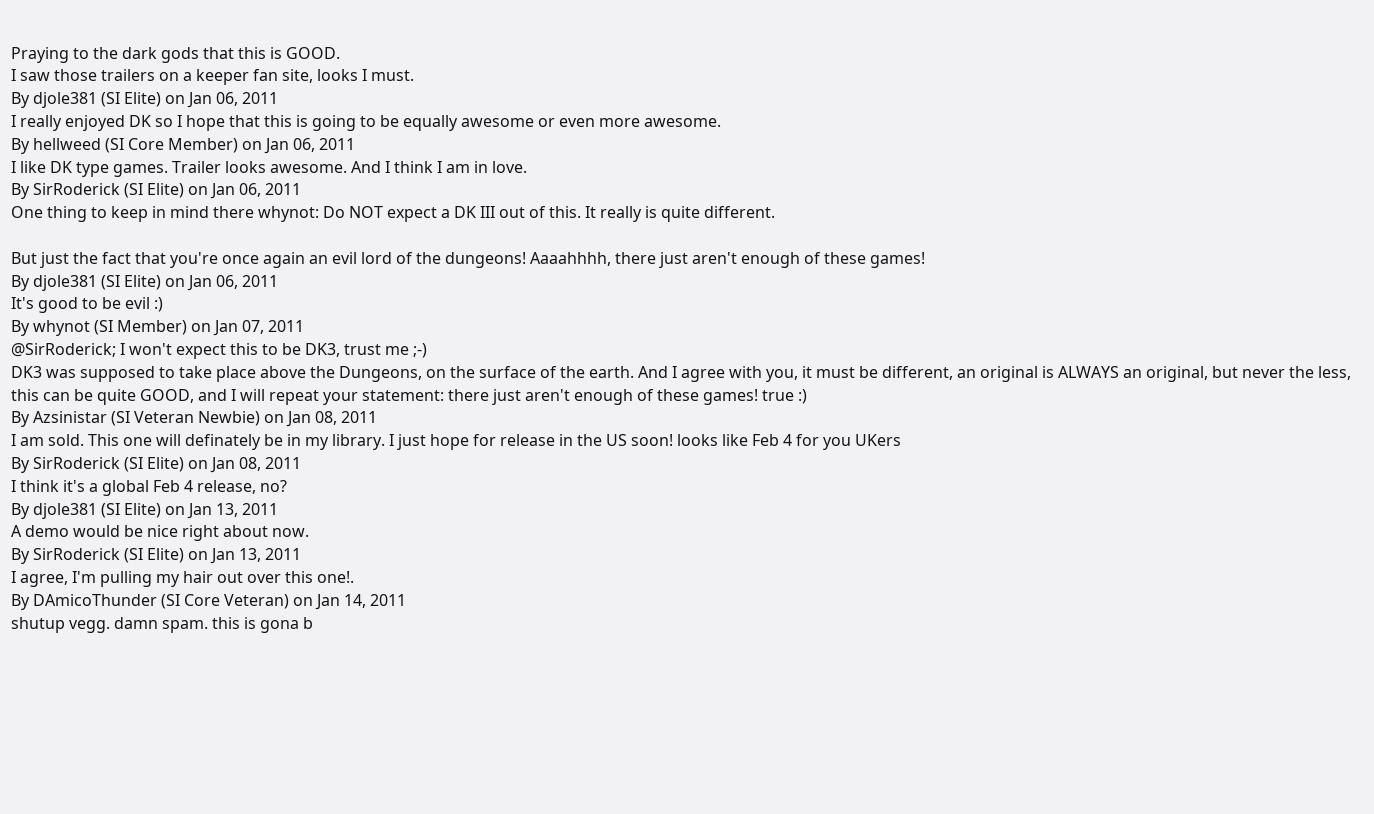Praying to the dark gods that this is GOOD.
I saw those trailers on a keeper fan site, looks I must.
By djole381 (SI Elite) on Jan 06, 2011
I really enjoyed DK so I hope that this is going to be equally awesome or even more awesome.
By hellweed (SI Core Member) on Jan 06, 2011
I like DK type games. Trailer looks awesome. And I think I am in love.
By SirRoderick (SI Elite) on Jan 06, 2011
One thing to keep in mind there whynot: Do NOT expect a DK III out of this. It really is quite different.

But just the fact that you're once again an evil lord of the dungeons! Aaaahhhh, there just aren't enough of these games!
By djole381 (SI Elite) on Jan 06, 2011
It's good to be evil :)
By whynot (SI Member) on Jan 07, 2011
@SirRoderick; I won't expect this to be DK3, trust me ;-)
DK3 was supposed to take place above the Dungeons, on the surface of the earth. And I agree with you, it must be different, an original is ALWAYS an original, but never the less, this can be quite GOOD, and I will repeat your statement: there just aren't enough of these games! true :)
By Azsinistar (SI Veteran Newbie) on Jan 08, 2011
I am sold. This one will definately be in my library. I just hope for release in the US soon! looks like Feb 4 for you UKers
By SirRoderick (SI Elite) on Jan 08, 2011
I think it's a global Feb 4 release, no?
By djole381 (SI Elite) on Jan 13, 2011
A demo would be nice right about now.
By SirRoderick (SI Elite) on Jan 13, 2011
I agree, I'm pulling my hair out over this one!.
By DAmicoThunder (SI Core Veteran) on Jan 14, 2011
shutup vegg. damn spam. this is gona b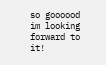so goooood im looking forward to it!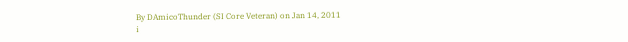By DAmicoThunder (SI Core Veteran) on Jan 14, 2011
i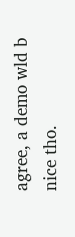agree, a demo wld b nice tho.